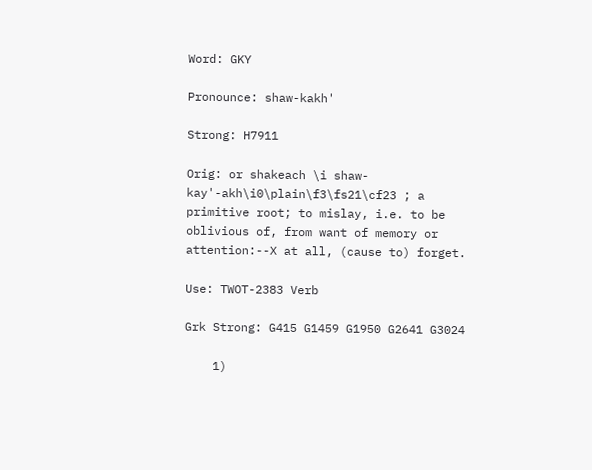Word: GKY

Pronounce: shaw-kakh'

Strong: H7911

Orig: or shakeach \i shaw-kay'-akh\i0\plain\f3\fs21\cf23 ; a primitive root; to mislay, i.e. to be oblivious of, from want of memory or attention:--X at all, (cause to) forget.

Use: TWOT-2383 Verb

Grk Strong: G415 G1459 G1950 G2641 G3024

    1)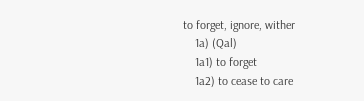to forget, ignore, wither
    1a) (Qal)
    1a1) to forget
    1a2) to cease to care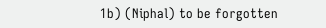1b) (Niphal) to be forgotten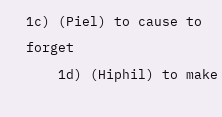1c) (Piel) to cause to forget
    1d) (Hiphil) to make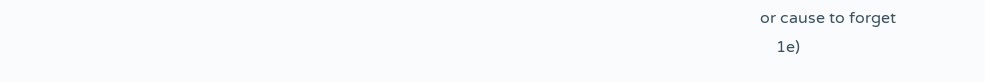or cause to forget
    1e)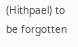(Hithpael) to be forgotten